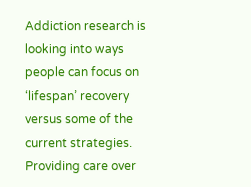Addiction research is looking into ways people can focus on ‘lifespan’ recovery versus some of the current strategies. Providing care over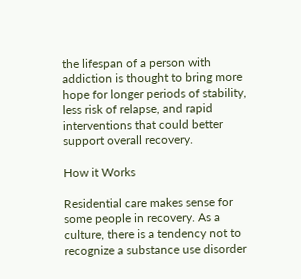the lifespan of a person with addiction is thought to bring more hope for longer periods of stability, less risk of relapse, and rapid interventions that could better support overall recovery.

How it Works

Residential care makes sense for some people in recovery. As a culture, there is a tendency not to recognize a substance use disorder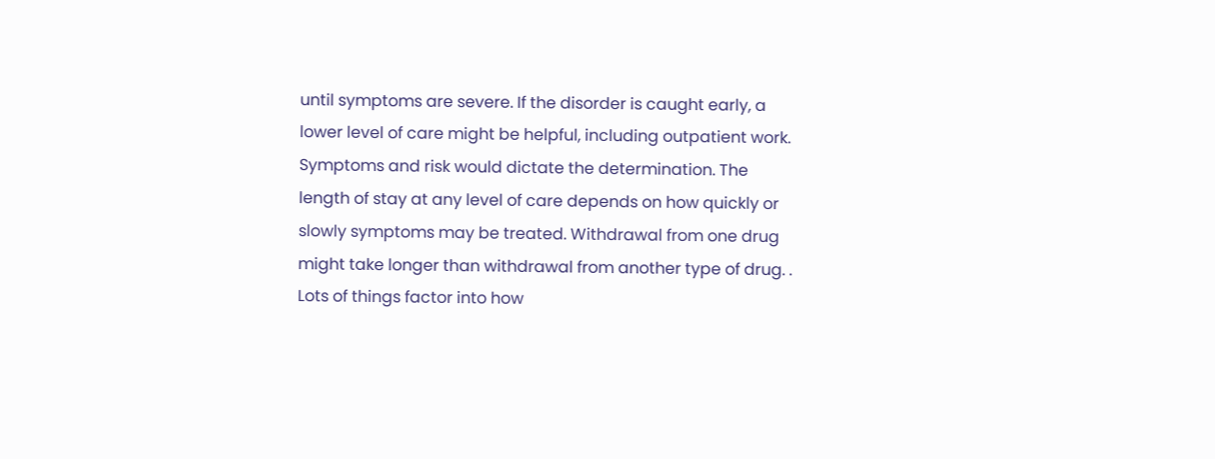until symptoms are severe. If the disorder is caught early, a lower level of care might be helpful, including outpatient work. Symptoms and risk would dictate the determination. The length of stay at any level of care depends on how quickly or slowly symptoms may be treated. Withdrawal from one drug might take longer than withdrawal from another type of drug. . Lots of things factor into how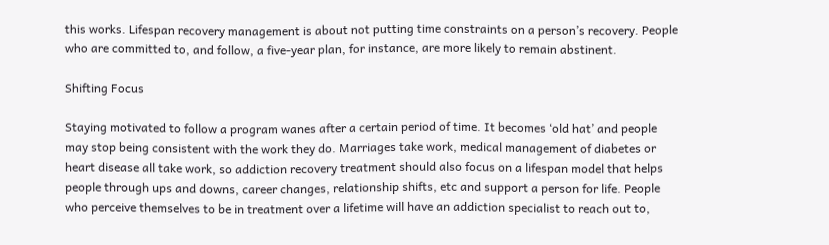this works. Lifespan recovery management is about not putting time constraints on a person’s recovery. People who are committed to, and follow, a five-year plan, for instance, are more likely to remain abstinent.

Shifting Focus

Staying motivated to follow a program wanes after a certain period of time. It becomes ‘old hat’ and people may stop being consistent with the work they do. Marriages take work, medical management of diabetes or heart disease all take work, so addiction recovery treatment should also focus on a lifespan model that helps people through ups and downs, career changes, relationship shifts, etc and support a person for life. People who perceive themselves to be in treatment over a lifetime will have an addiction specialist to reach out to,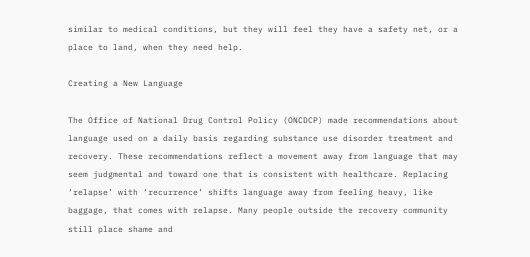similar to medical conditions, but they will feel they have a safety net, or a place to land, when they need help.

Creating a New Language

The Office of National Drug Control Policy (ONCDCP) made recommendations about language used on a daily basis regarding substance use disorder treatment and recovery. These recommendations reflect a movement away from language that may seem judgmental and toward one that is consistent with healthcare. Replacing ‘relapse’ with ‘recurrence’ shifts language away from feeling heavy, like baggage, that comes with relapse. Many people outside the recovery community still place shame and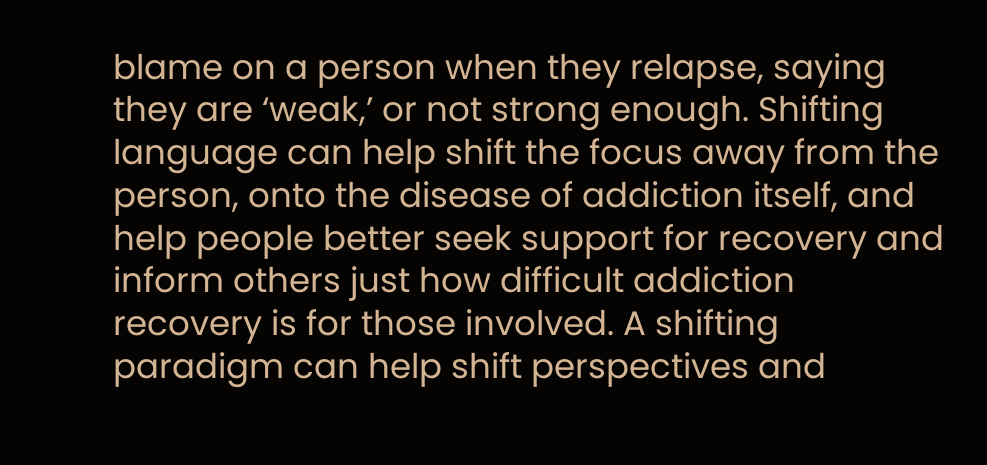blame on a person when they relapse, saying they are ‘weak,’ or not strong enough. Shifting language can help shift the focus away from the person, onto the disease of addiction itself, and help people better seek support for recovery and inform others just how difficult addiction recovery is for those involved. A shifting paradigm can help shift perspectives and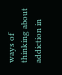ways of thinking about addiction in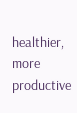healthier, more productive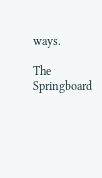ways.

The Springboard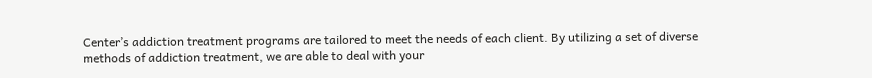Center’s addiction treatment programs are tailored to meet the needs of each client. By utilizing a set of diverse methods of addiction treatment, we are able to deal with your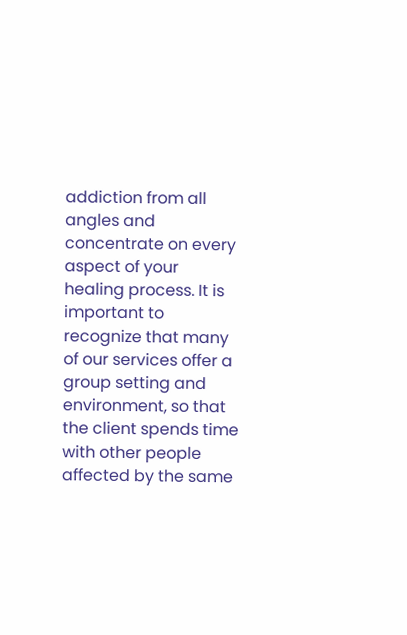addiction from all angles and concentrate on every aspect of your healing process. It is important to recognize that many of our services offer a group setting and environment, so that the client spends time with other people affected by the same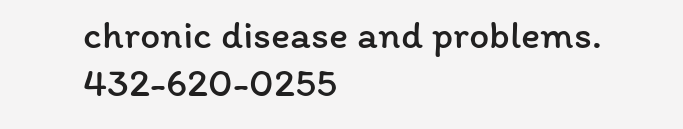chronic disease and problems. 432-620-0255